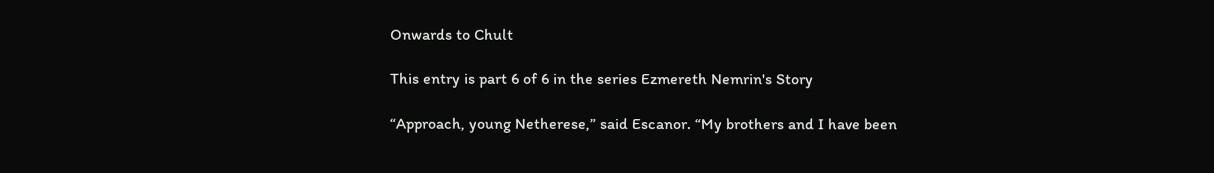Onwards to Chult

This entry is part 6 of 6 in the series Ezmereth Nemrin's Story

“Approach, young Netherese,” said Escanor. “My brothers and I have been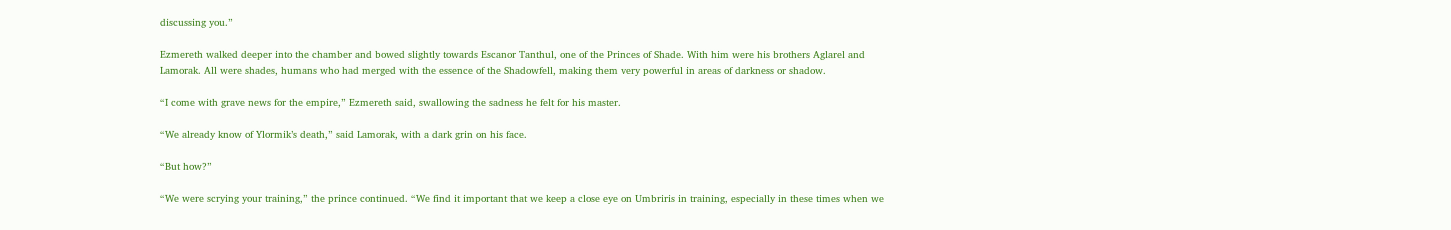discussing you.”

Ezmereth walked deeper into the chamber and bowed slightly towards Escanor Tanthul, one of the Princes of Shade. With him were his brothers Aglarel and Lamorak. All were shades, humans who had merged with the essence of the Shadowfell, making them very powerful in areas of darkness or shadow.

“I come with grave news for the empire,” Ezmereth said, swallowing the sadness he felt for his master.

“We already know of Ylormik’s death,” said Lamorak, with a dark grin on his face.

“But how?”

“We were scrying your training,” the prince continued. “We find it important that we keep a close eye on Umbriris in training, especially in these times when we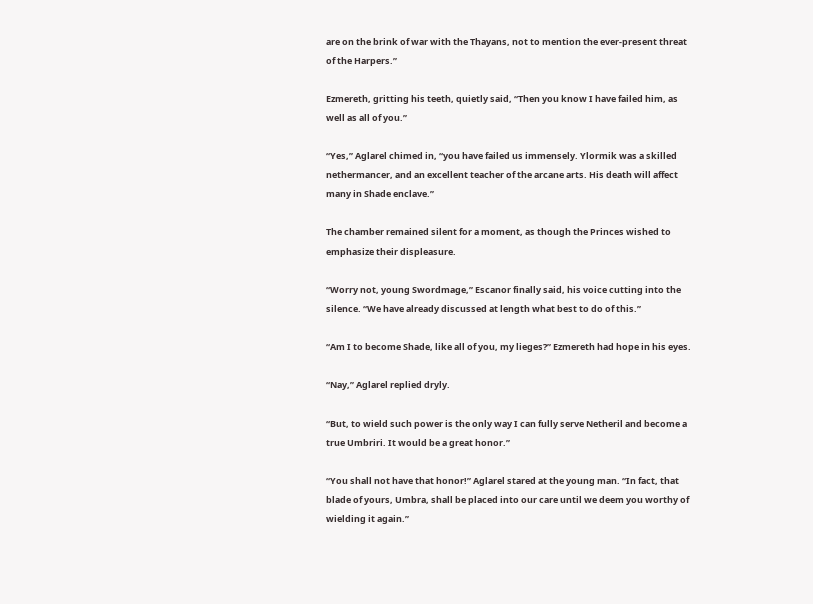are on the brink of war with the Thayans, not to mention the ever-present threat of the Harpers.”

Ezmereth, gritting his teeth, quietly said, “Then you know I have failed him, as well as all of you.”

“Yes,” Aglarel chimed in, “you have failed us immensely. Ylormik was a skilled nethermancer, and an excellent teacher of the arcane arts. His death will affect many in Shade enclave.”

The chamber remained silent for a moment, as though the Princes wished to emphasize their displeasure.

“Worry not, young Swordmage,” Escanor finally said, his voice cutting into the silence. “We have already discussed at length what best to do of this.”

“Am I to become Shade, like all of you, my lieges?” Ezmereth had hope in his eyes.

“Nay,” Aglarel replied dryly.

“But, to wield such power is the only way I can fully serve Netheril and become a true Umbriri. It would be a great honor.”

“You shall not have that honor!” Aglarel stared at the young man. “In fact, that blade of yours, Umbra, shall be placed into our care until we deem you worthy of wielding it again.”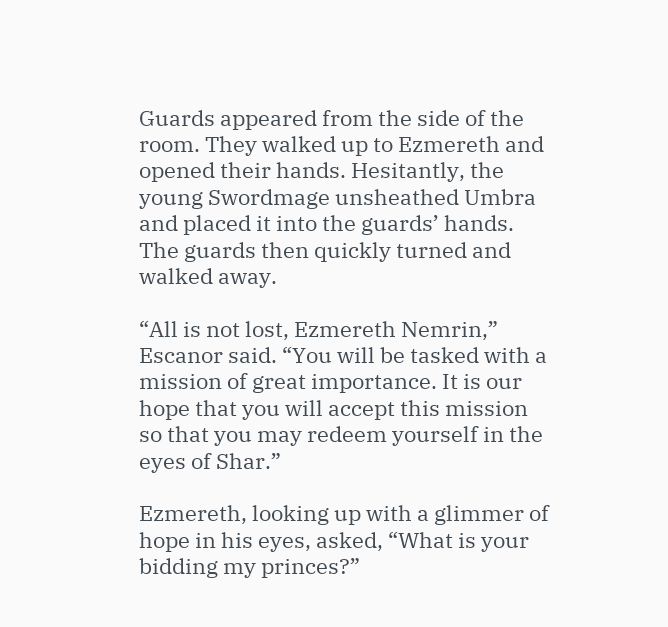Guards appeared from the side of the room. They walked up to Ezmereth and opened their hands. Hesitantly, the young Swordmage unsheathed Umbra and placed it into the guards’ hands. The guards then quickly turned and walked away.

“All is not lost, Ezmereth Nemrin,” Escanor said. “You will be tasked with a mission of great importance. It is our hope that you will accept this mission so that you may redeem yourself in the eyes of Shar.”

Ezmereth, looking up with a glimmer of hope in his eyes, asked, “What is your bidding my princes?”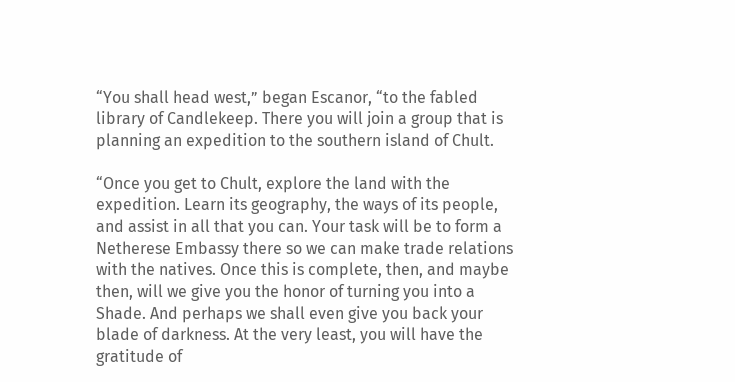“You shall head west,” began Escanor, “to the fabled library of Candlekeep. There you will join a group that is planning an expedition to the southern island of Chult.

“Once you get to Chult, explore the land with the expedition. Learn its geography, the ways of its people, and assist in all that you can. Your task will be to form a Netherese Embassy there so we can make trade relations with the natives. Once this is complete, then, and maybe then, will we give you the honor of turning you into a Shade. And perhaps we shall even give you back your blade of darkness. At the very least, you will have the gratitude of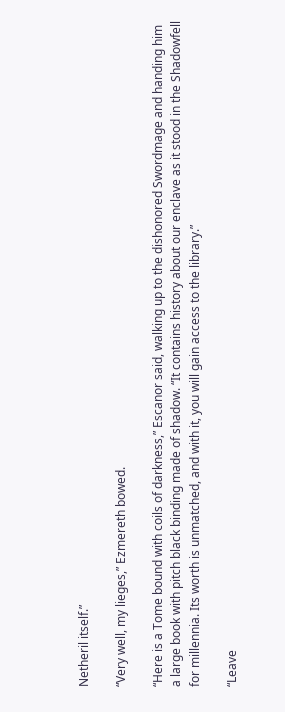Netheril itself.”

“Very well, my lieges,” Ezmereth bowed.

“Here is a Tome bound with coils of darkness,” Escanor said, walking up to the dishonored Swordmage and handing him a large book with pitch black binding made of shadow. “It contains history about our enclave as it stood in the Shadowfell for millennia. Its worth is unmatched, and with it, you will gain access to the library.”

“Leave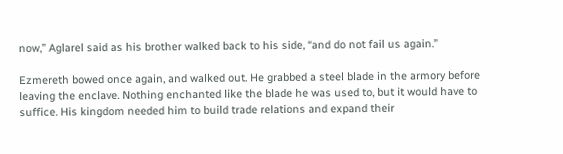now,” Aglarel said as his brother walked back to his side, “and do not fail us again.”

Ezmereth bowed once again, and walked out. He grabbed a steel blade in the armory before leaving the enclave. Nothing enchanted like the blade he was used to, but it would have to suffice. His kingdom needed him to build trade relations and expand their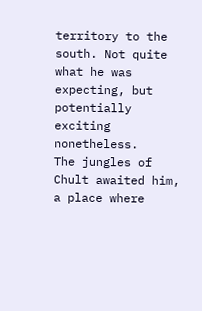territory to the south. Not quite what he was expecting, but potentially exciting nonetheless.
The jungles of Chult awaited him, a place where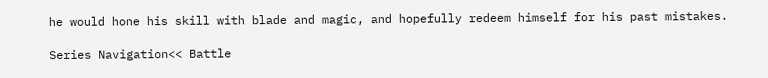he would hone his skill with blade and magic, and hopefully redeem himself for his past mistakes.

Series Navigation<< Battle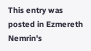This entry was posted in Ezmereth Nemrin's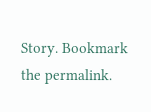Story. Bookmark the permalink.